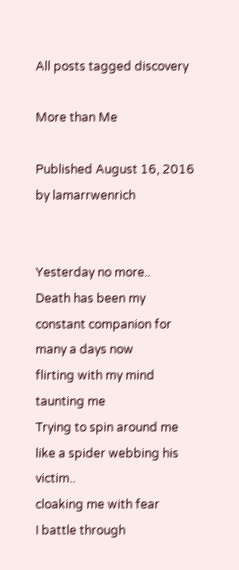All posts tagged discovery

More than Me

Published August 16, 2016 by lamarrwenrich


Yesterday no more..
Death has been my constant companion for many a days now
flirting with my mind
taunting me
Trying to spin around me like a spider webbing his victim..
cloaking me with fear
I battle through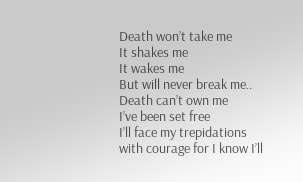Death won’t take me
It shakes me
It wakes me
But will never break me..
Death can’t own me
I’ve been set free
I’ll face my trepidations with courage for I know I’ll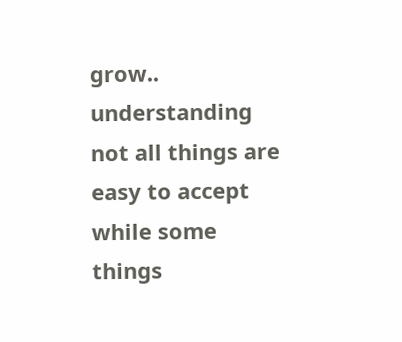grow..
understanding not all things are easy to accept
while some things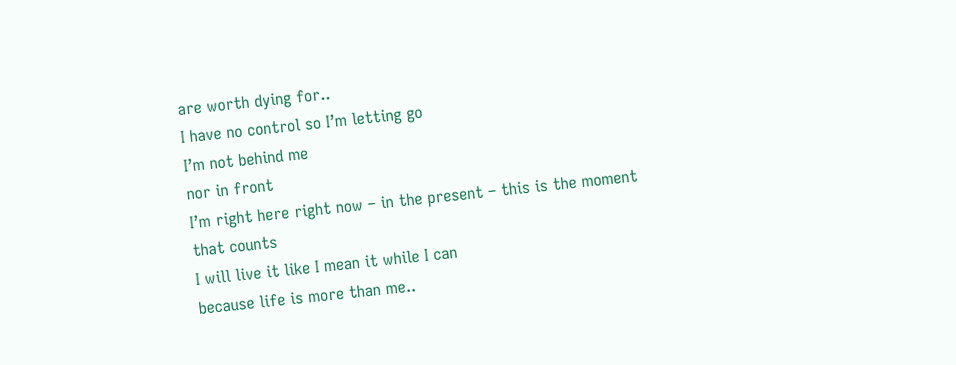are worth dying for..
I have no control so I’m letting go
I’m not behind me
nor in front
I’m right here right now – in the present – this is the moment that counts
I will live it like I mean it while I can
because life is more than me..